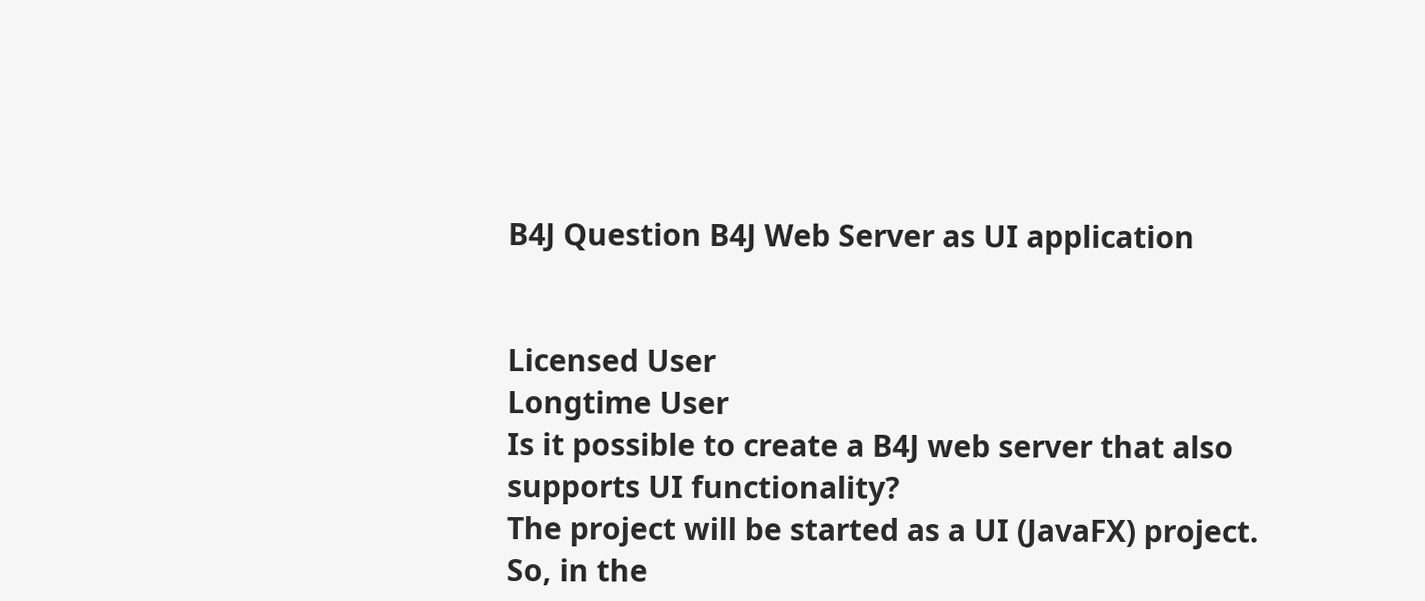B4J Question B4J Web Server as UI application


Licensed User
Longtime User
Is it possible to create a B4J web server that also supports UI functionality?
The project will be started as a UI (JavaFX) project.
So, in the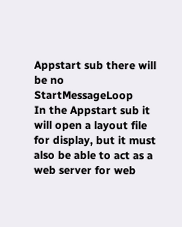Appstart sub there will be no StartMessageLoop
In the Appstart sub it will open a layout file for display, but it must also be able to act as a web server for web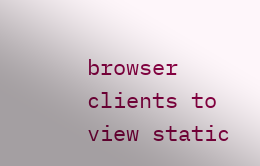browser clients to view static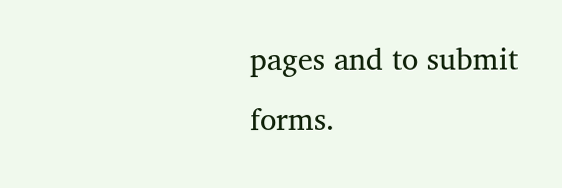pages and to submit forms.